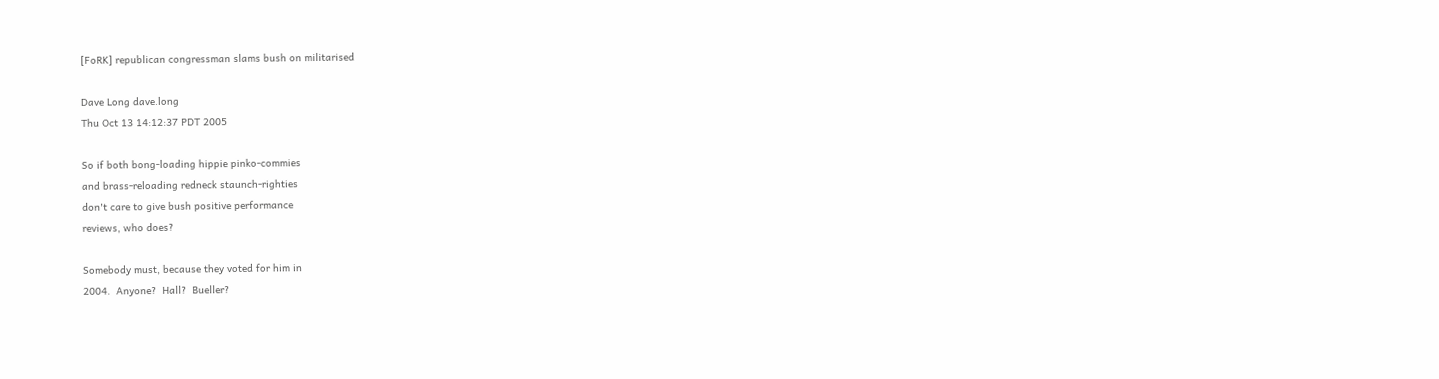[FoRK] republican congressman slams bush on militarised

Dave Long dave.long
Thu Oct 13 14:12:37 PDT 2005

So if both bong-loading hippie pinko-commies
and brass-reloading redneck staunch-righties
don't care to give bush positive performance
reviews, who does?

Somebody must, because they voted for him in
2004.  Anyone?  Hall?  Bueller?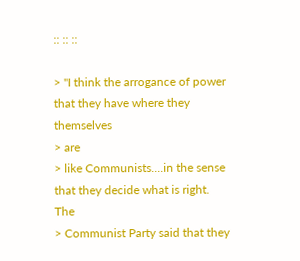:: :: ::

> "I think the arrogance of power that they have where they themselves
> are
> like Communists....in the sense that they decide what is right. The
> Communist Party said that they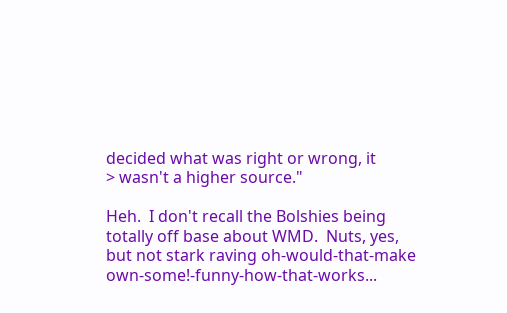decided what was right or wrong, it
> wasn't a higher source."

Heh.  I don't recall the Bolshies being
totally off base about WMD.  Nuts, yes,
but not stark raving oh-would-that-make
own-some!-funny-how-that-works...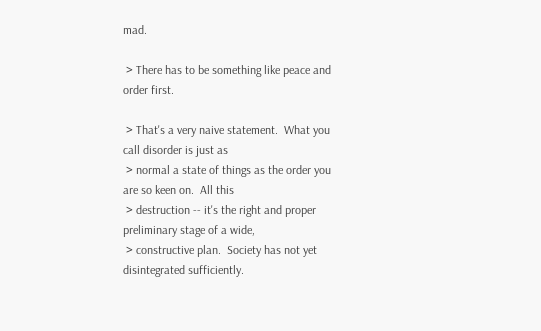mad.

 > There has to be something like peace and order first.

 > That's a very naive statement.  What you call disorder is just as
 > normal a state of things as the order you are so keen on.  All this
 > destruction -- it's the right and proper preliminary stage of a wide,
 > constructive plan.  Society has not yet disintegrated sufficiently.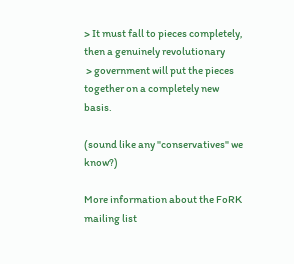> It must fall to pieces completely, then a genuinely revolutionary
 > government will put the pieces together on a completely new basis.

(sound like any "conservatives" we know?)

More information about the FoRK mailing list